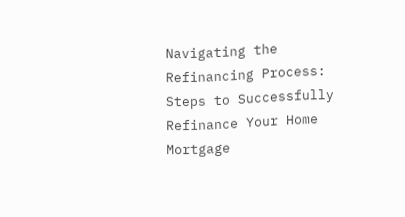Navigating the Refinancing Process: Steps to Successfully Refinance Your Home Mortgage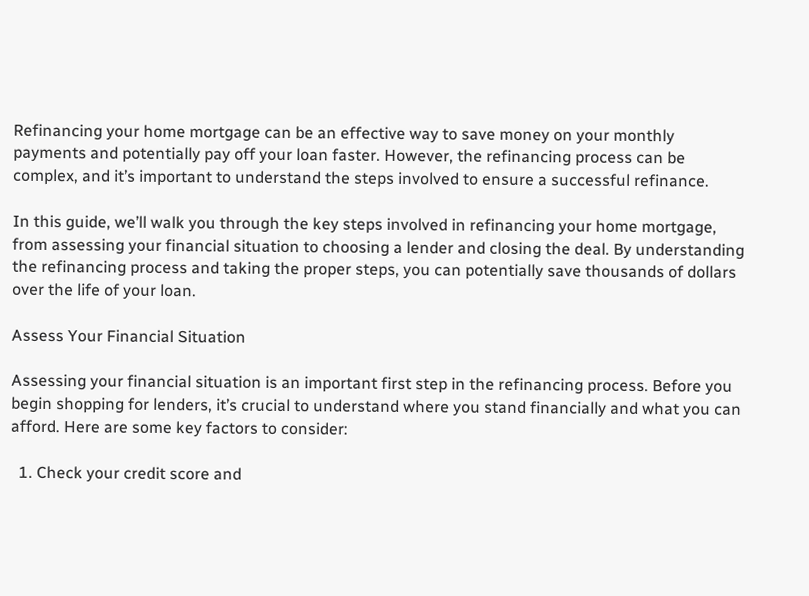Refinancing your home mortgage can be an effective way to save money on your monthly payments and potentially pay off your loan faster. However, the refinancing process can be complex, and it’s important to understand the steps involved to ensure a successful refinance.

In this guide, we’ll walk you through the key steps involved in refinancing your home mortgage, from assessing your financial situation to choosing a lender and closing the deal. By understanding the refinancing process and taking the proper steps, you can potentially save thousands of dollars over the life of your loan.

Assess Your Financial Situation

Assessing your financial situation is an important first step in the refinancing process. Before you begin shopping for lenders, it’s crucial to understand where you stand financially and what you can afford. Here are some key factors to consider:

  1. Check your credit score and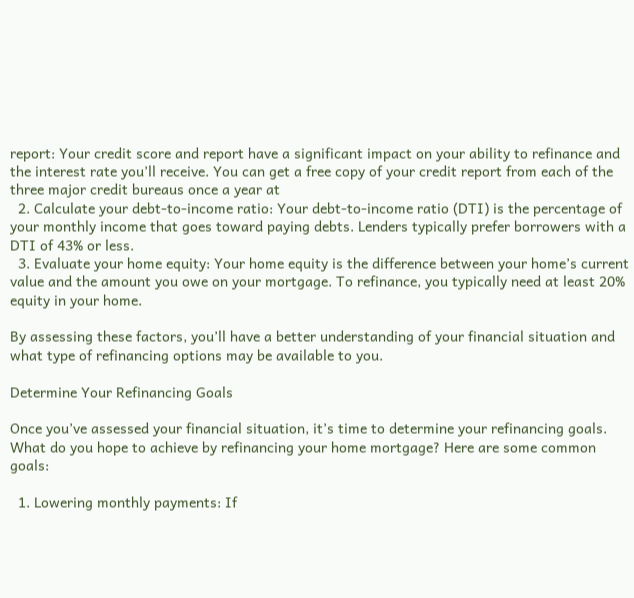report: Your credit score and report have a significant impact on your ability to refinance and the interest rate you’ll receive. You can get a free copy of your credit report from each of the three major credit bureaus once a year at
  2. Calculate your debt-to-income ratio: Your debt-to-income ratio (DTI) is the percentage of your monthly income that goes toward paying debts. Lenders typically prefer borrowers with a DTI of 43% or less.
  3. Evaluate your home equity: Your home equity is the difference between your home’s current value and the amount you owe on your mortgage. To refinance, you typically need at least 20% equity in your home.

By assessing these factors, you’ll have a better understanding of your financial situation and what type of refinancing options may be available to you.

Determine Your Refinancing Goals

Once you’ve assessed your financial situation, it’s time to determine your refinancing goals. What do you hope to achieve by refinancing your home mortgage? Here are some common goals:

  1. Lowering monthly payments: If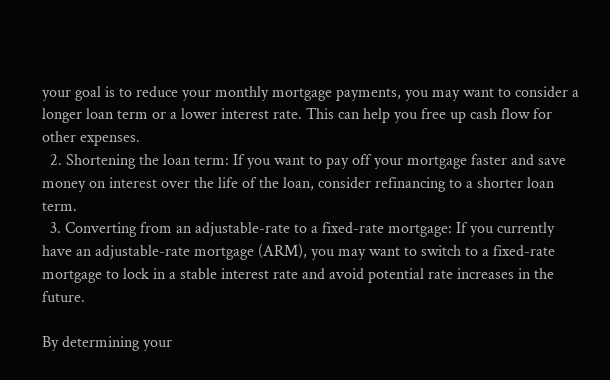your goal is to reduce your monthly mortgage payments, you may want to consider a longer loan term or a lower interest rate. This can help you free up cash flow for other expenses.
  2. Shortening the loan term: If you want to pay off your mortgage faster and save money on interest over the life of the loan, consider refinancing to a shorter loan term.
  3. Converting from an adjustable-rate to a fixed-rate mortgage: If you currently have an adjustable-rate mortgage (ARM), you may want to switch to a fixed-rate mortgage to lock in a stable interest rate and avoid potential rate increases in the future.

By determining your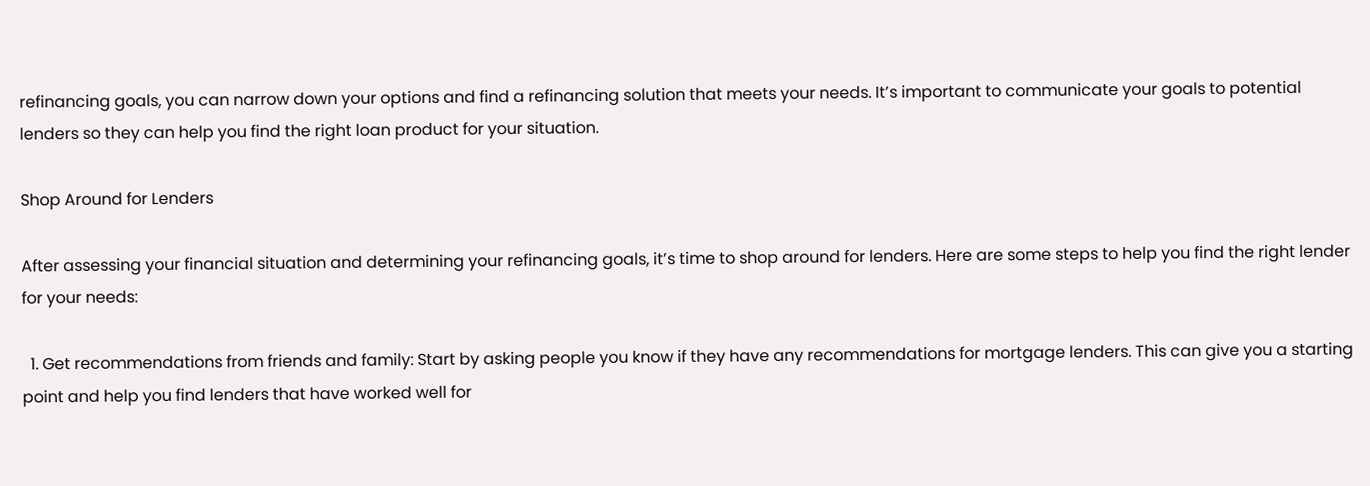refinancing goals, you can narrow down your options and find a refinancing solution that meets your needs. It’s important to communicate your goals to potential lenders so they can help you find the right loan product for your situation.

Shop Around for Lenders

After assessing your financial situation and determining your refinancing goals, it’s time to shop around for lenders. Here are some steps to help you find the right lender for your needs:

  1. Get recommendations from friends and family: Start by asking people you know if they have any recommendations for mortgage lenders. This can give you a starting point and help you find lenders that have worked well for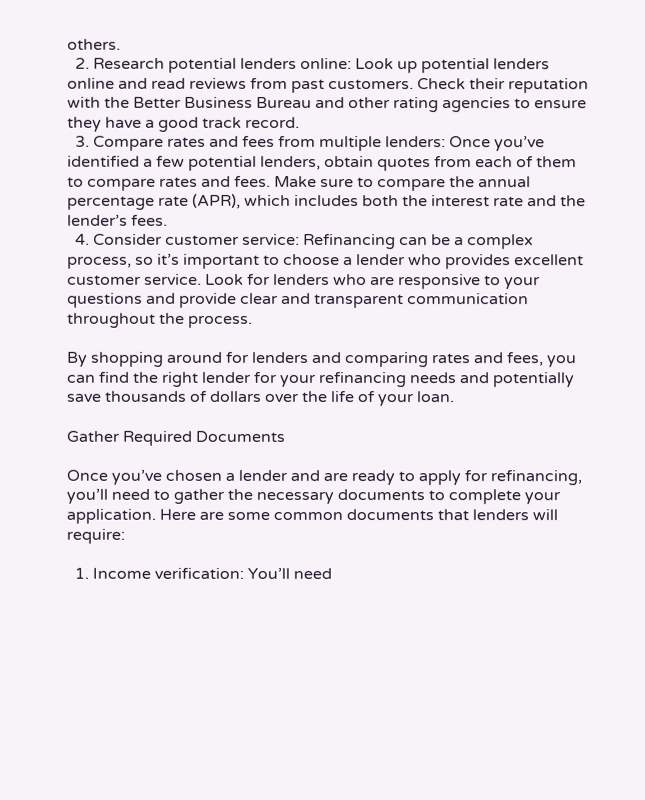others.
  2. Research potential lenders online: Look up potential lenders online and read reviews from past customers. Check their reputation with the Better Business Bureau and other rating agencies to ensure they have a good track record.
  3. Compare rates and fees from multiple lenders: Once you’ve identified a few potential lenders, obtain quotes from each of them to compare rates and fees. Make sure to compare the annual percentage rate (APR), which includes both the interest rate and the lender’s fees.
  4. Consider customer service: Refinancing can be a complex process, so it’s important to choose a lender who provides excellent customer service. Look for lenders who are responsive to your questions and provide clear and transparent communication throughout the process.

By shopping around for lenders and comparing rates and fees, you can find the right lender for your refinancing needs and potentially save thousands of dollars over the life of your loan.

Gather Required Documents

Once you’ve chosen a lender and are ready to apply for refinancing, you’ll need to gather the necessary documents to complete your application. Here are some common documents that lenders will require:

  1. Income verification: You’ll need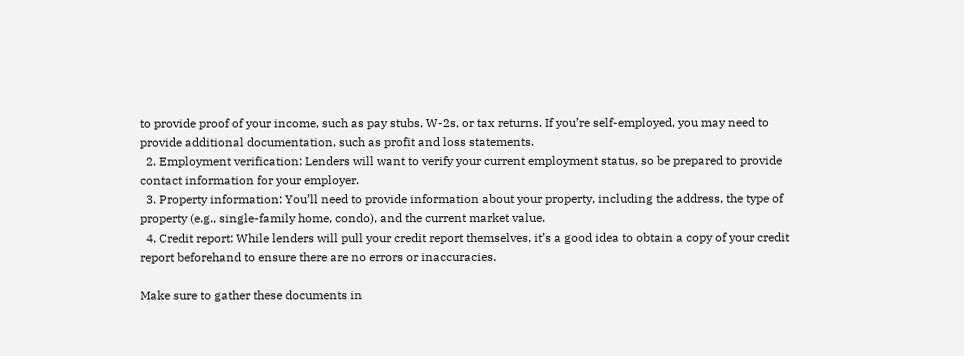to provide proof of your income, such as pay stubs, W-2s, or tax returns. If you’re self-employed, you may need to provide additional documentation, such as profit and loss statements.
  2. Employment verification: Lenders will want to verify your current employment status, so be prepared to provide contact information for your employer.
  3. Property information: You’ll need to provide information about your property, including the address, the type of property (e.g., single-family home, condo), and the current market value.
  4. Credit report: While lenders will pull your credit report themselves, it’s a good idea to obtain a copy of your credit report beforehand to ensure there are no errors or inaccuracies.

Make sure to gather these documents in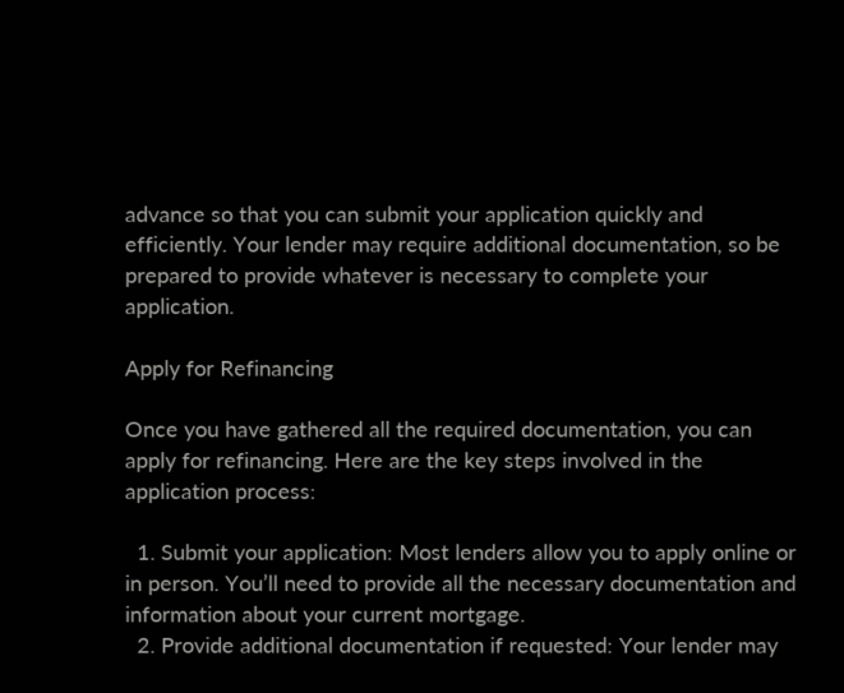advance so that you can submit your application quickly and efficiently. Your lender may require additional documentation, so be prepared to provide whatever is necessary to complete your application.

Apply for Refinancing

Once you have gathered all the required documentation, you can apply for refinancing. Here are the key steps involved in the application process:

  1. Submit your application: Most lenders allow you to apply online or in person. You’ll need to provide all the necessary documentation and information about your current mortgage.
  2. Provide additional documentation if requested: Your lender may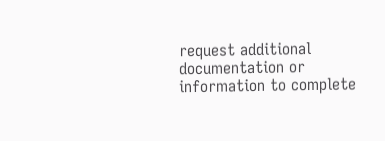request additional documentation or information to complete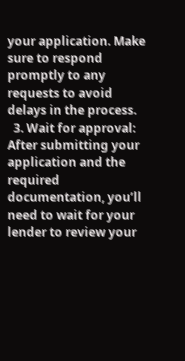your application. Make sure to respond promptly to any requests to avoid delays in the process.
  3. Wait for approval: After submitting your application and the required documentation, you’ll need to wait for your lender to review your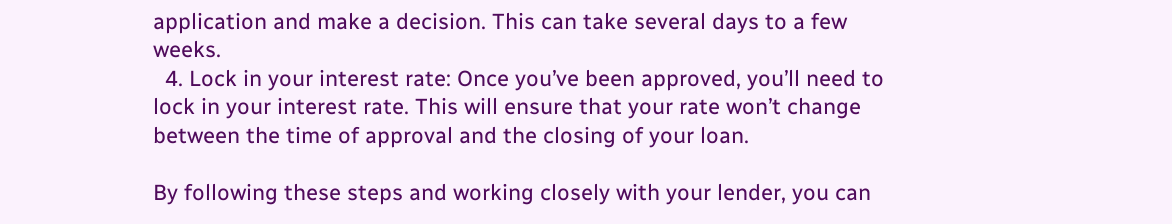application and make a decision. This can take several days to a few weeks.
  4. Lock in your interest rate: Once you’ve been approved, you’ll need to lock in your interest rate. This will ensure that your rate won’t change between the time of approval and the closing of your loan.

By following these steps and working closely with your lender, you can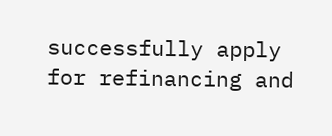successfully apply for refinancing and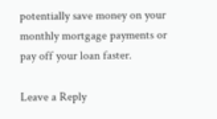potentially save money on your monthly mortgage payments or pay off your loan faster.

Leave a Reply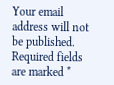Your email address will not be published. Required fields are marked *